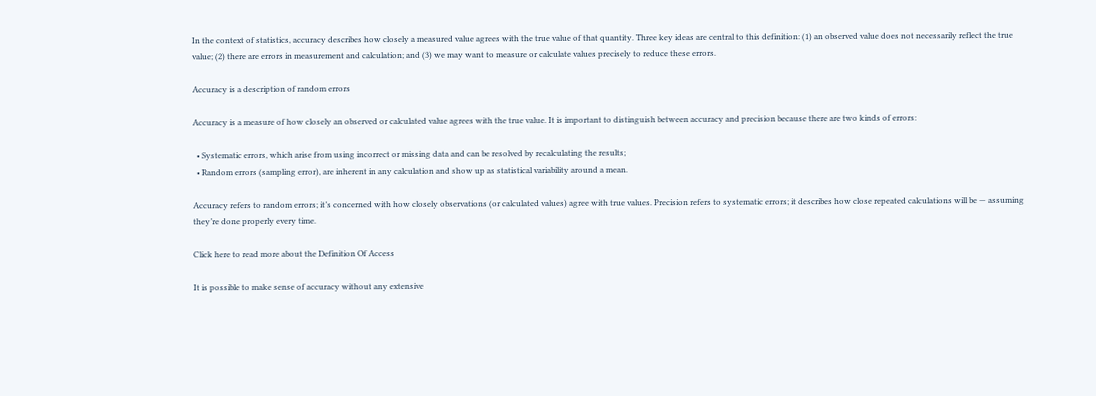In the context of statistics, accuracy describes how closely a measured value agrees with the true value of that quantity. Three key ideas are central to this definition: (1) an observed value does not necessarily reflect the true value; (2) there are errors in measurement and calculation; and (3) we may want to measure or calculate values precisely to reduce these errors.

Accuracy is a description of random errors

Accuracy is a measure of how closely an observed or calculated value agrees with the true value. It is important to distinguish between accuracy and precision because there are two kinds of errors:

  • Systematic errors, which arise from using incorrect or missing data and can be resolved by recalculating the results;
  • Random errors (sampling error), are inherent in any calculation and show up as statistical variability around a mean.

Accuracy refers to random errors; it’s concerned with how closely observations (or calculated values) agree with true values. Precision refers to systematic errors; it describes how close repeated calculations will be — assuming they’re done properly every time.

Click here to read more about the Definition Of Access

It is possible to make sense of accuracy without any extensive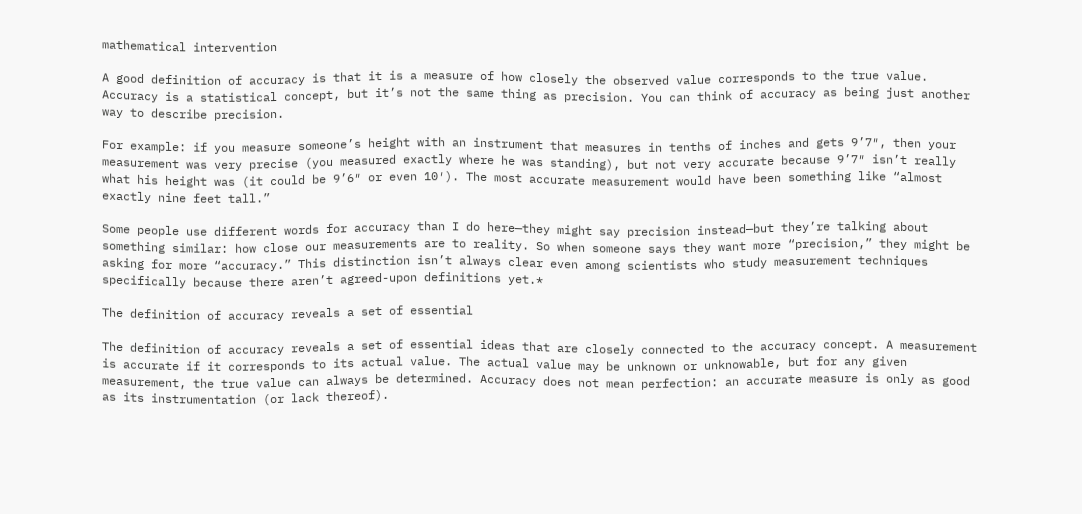mathematical intervention

A good definition of accuracy is that it is a measure of how closely the observed value corresponds to the true value. Accuracy is a statistical concept, but it’s not the same thing as precision. You can think of accuracy as being just another way to describe precision.

For example: if you measure someone’s height with an instrument that measures in tenths of inches and gets 9’7″, then your measurement was very precise (you measured exactly where he was standing), but not very accurate because 9’7″ isn’t really what his height was (it could be 9’6″ or even 10′). The most accurate measurement would have been something like “almost exactly nine feet tall.”

Some people use different words for accuracy than I do here—they might say precision instead—but they’re talking about something similar: how close our measurements are to reality. So when someone says they want more “precision,” they might be asking for more “accuracy.” This distinction isn’t always clear even among scientists who study measurement techniques specifically because there aren’t agreed-upon definitions yet.*

The definition of accuracy reveals a set of essential

The definition of accuracy reveals a set of essential ideas that are closely connected to the accuracy concept. A measurement is accurate if it corresponds to its actual value. The actual value may be unknown or unknowable, but for any given measurement, the true value can always be determined. Accuracy does not mean perfection: an accurate measure is only as good as its instrumentation (or lack thereof).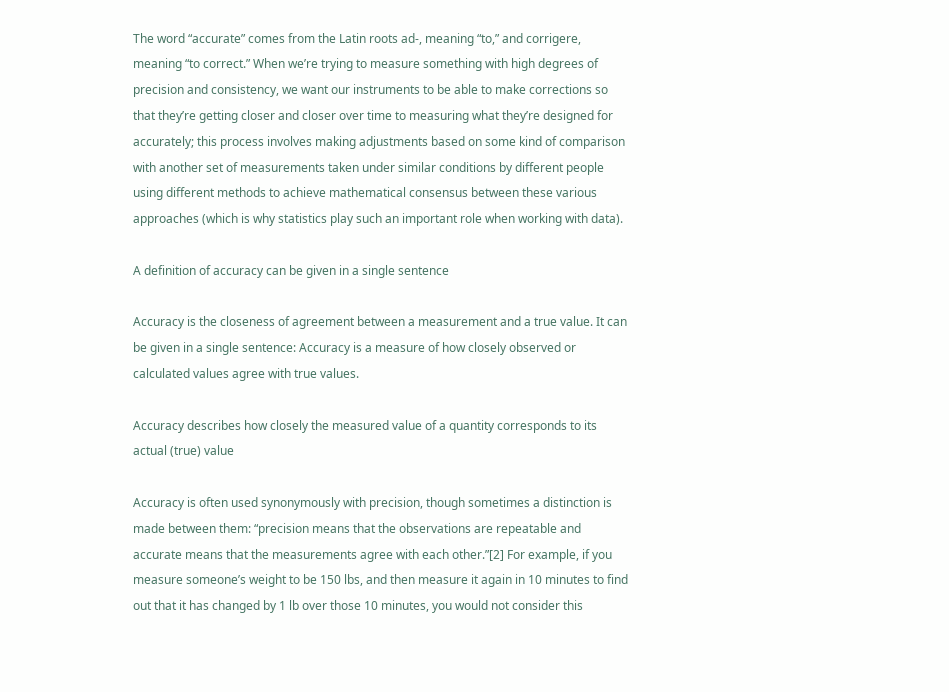The word “accurate” comes from the Latin roots ad-, meaning “to,” and corrigere, meaning “to correct.” When we’re trying to measure something with high degrees of precision and consistency, we want our instruments to be able to make corrections so that they’re getting closer and closer over time to measuring what they’re designed for accurately; this process involves making adjustments based on some kind of comparison with another set of measurements taken under similar conditions by different people using different methods to achieve mathematical consensus between these various approaches (which is why statistics play such an important role when working with data).

A definition of accuracy can be given in a single sentence

Accuracy is the closeness of agreement between a measurement and a true value. It can be given in a single sentence: Accuracy is a measure of how closely observed or calculated values agree with true values.

Accuracy describes how closely the measured value of a quantity corresponds to its actual (true) value

Accuracy is often used synonymously with precision, though sometimes a distinction is made between them: “precision means that the observations are repeatable and accurate means that the measurements agree with each other.”[2] For example, if you measure someone’s weight to be 150 lbs, and then measure it again in 10 minutes to find out that it has changed by 1 lb over those 10 minutes, you would not consider this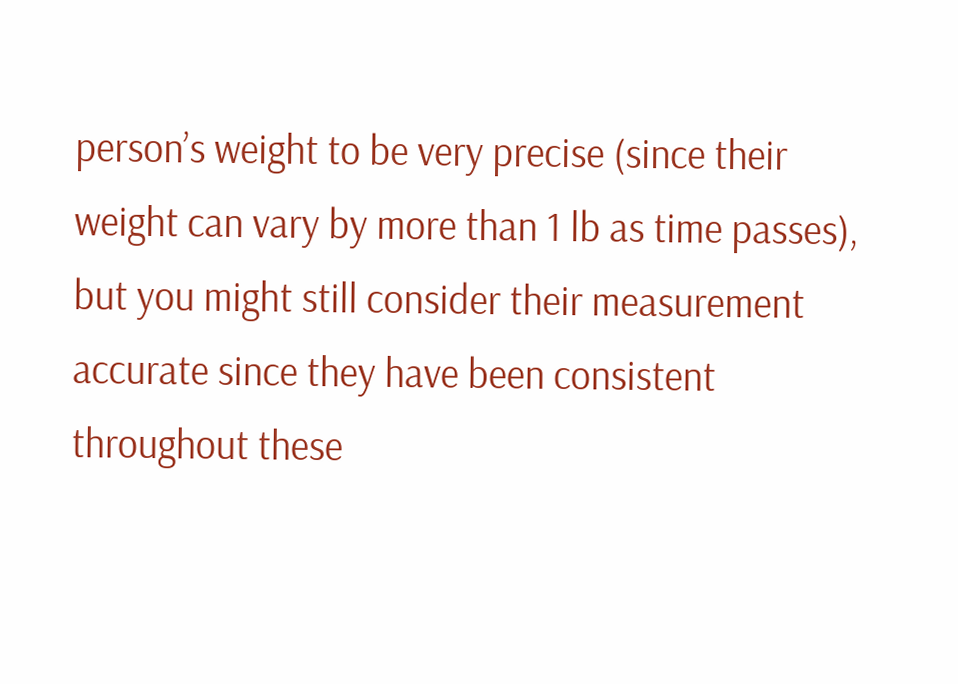person’s weight to be very precise (since their weight can vary by more than 1 lb as time passes), but you might still consider their measurement accurate since they have been consistent throughout these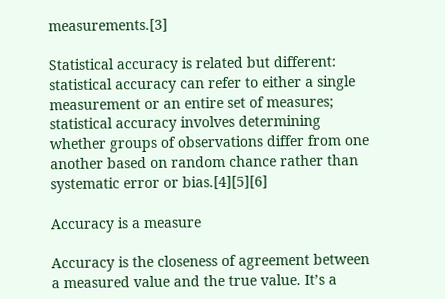measurements.[3]

Statistical accuracy is related but different: statistical accuracy can refer to either a single measurement or an entire set of measures; statistical accuracy involves determining whether groups of observations differ from one another based on random chance rather than systematic error or bias.[4][5][6]

Accuracy is a measure

Accuracy is the closeness of agreement between a measured value and the true value. It’s a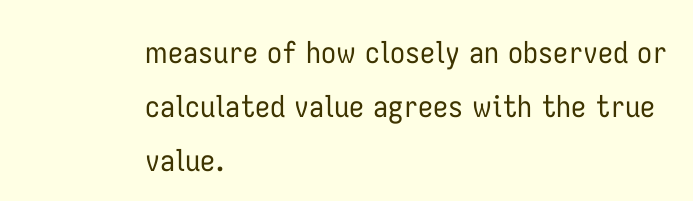measure of how closely an observed or calculated value agrees with the true value.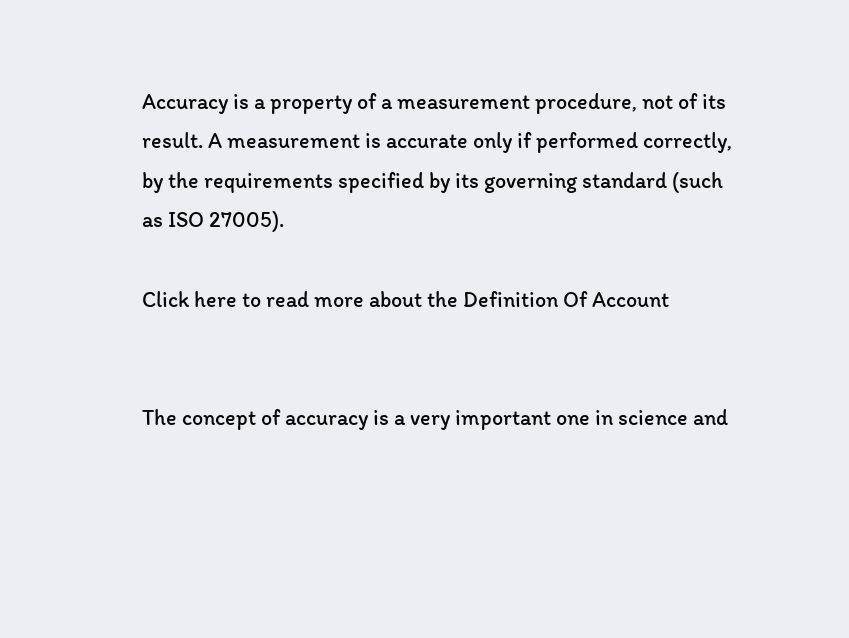Accuracy is a property of a measurement procedure, not of its result. A measurement is accurate only if performed correctly, by the requirements specified by its governing standard (such as ISO 27005).

Click here to read more about the Definition Of Account


The concept of accuracy is a very important one in science and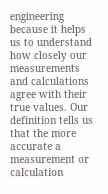engineering because it helps us to understand how closely our measurements and calculations agree with their true values. Our definition tells us that the more accurate a measurement or calculation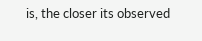is, the closer its observed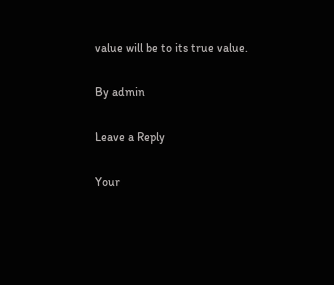value will be to its true value.

By admin

Leave a Reply

Your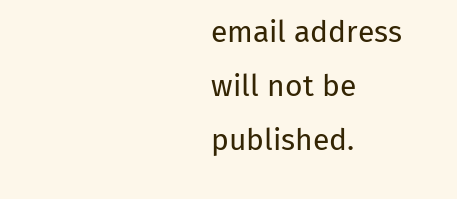email address will not be published.